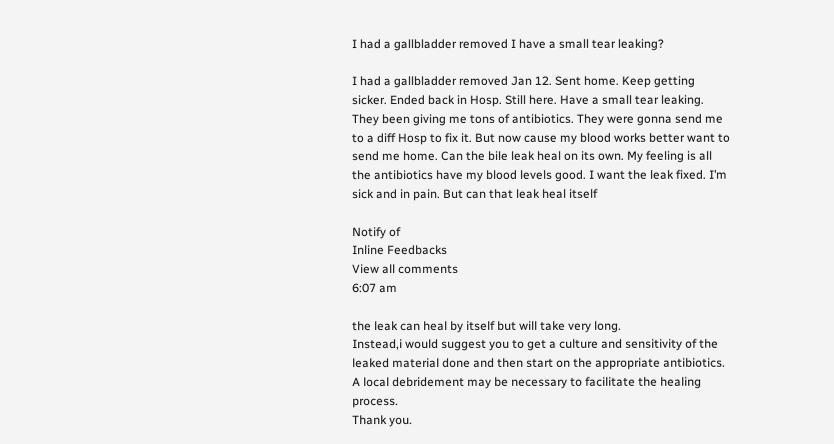I had a gallbladder removed I have a small tear leaking?

I had a gallbladder removed Jan 12. Sent home. Keep getting sicker. Ended back in Hosp. Still here. Have a small tear leaking. They been giving me tons of antibiotics. They were gonna send me to a diff Hosp to fix it. But now cause my blood works better want to send me home. Can the bile leak heal on its own. My feeling is all the antibiotics have my blood levels good. I want the leak fixed. I’m sick and in pain. But can that leak heal itself

Notify of
Inline Feedbacks
View all comments
6:07 am

the leak can heal by itself but will take very long.
Instead,i would suggest you to get a culture and sensitivity of the leaked material done and then start on the appropriate antibiotics.
A local debridement may be necessary to facilitate the healing process.
Thank you.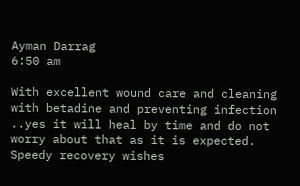Ayman Darrag
6:50 am

With excellent wound care and cleaning with betadine and preventing infection ..yes it will heal by time and do not worry about that as it is expected.
Speedy recovery wishes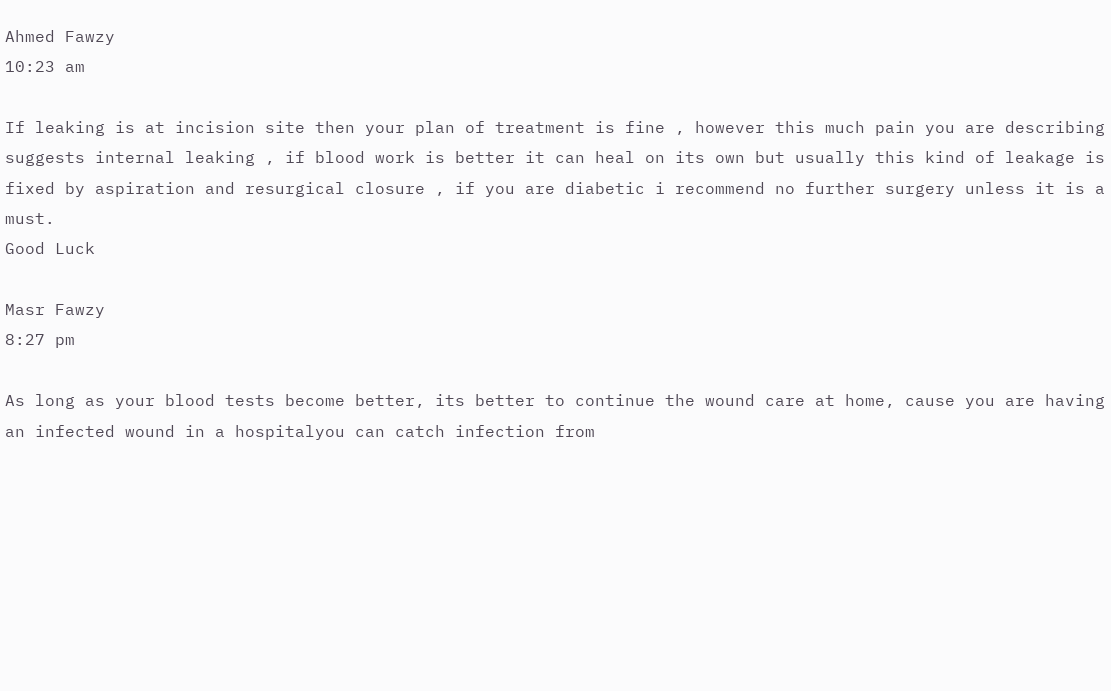Ahmed Fawzy
10:23 am

If leaking is at incision site then your plan of treatment is fine , however this much pain you are describing suggests internal leaking , if blood work is better it can heal on its own but usually this kind of leakage is fixed by aspiration and resurgical closure , if you are diabetic i recommend no further surgery unless it is a must.
Good Luck

Masr Fawzy
8:27 pm

As long as your blood tests become better, its better to continue the wound care at home, cause you are having an infected wound in a hospitalyou can catch infection from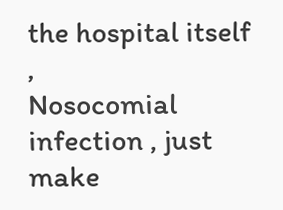the hospital itself ,
Nosocomial infection , just make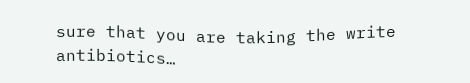sure that you are taking the write antibiotics…